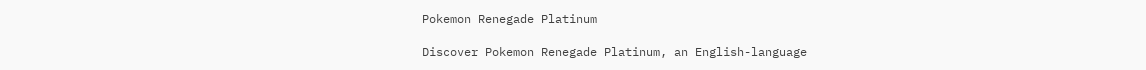Pokemon Renegade Platinum

Discover Pokemon Renegade Platinum, an English-language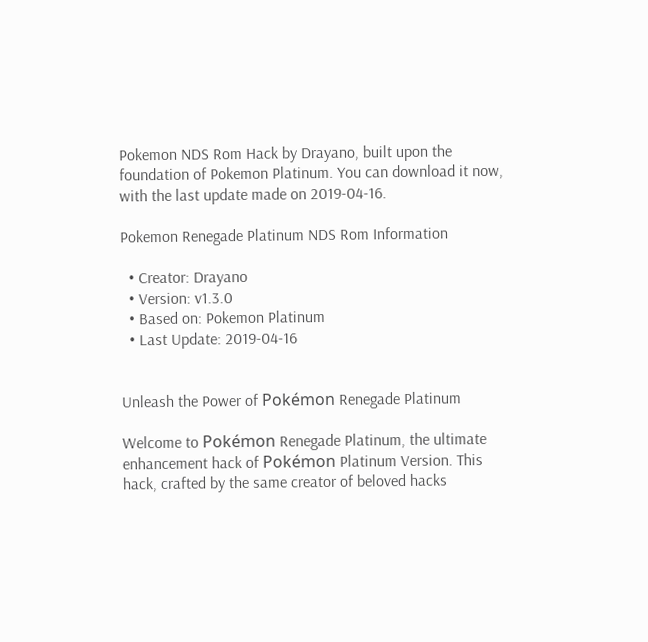Pokemon NDS Rom Hack by Drayano, built upon the foundation of Pokemon Platinum. You can download it now, with the last update made on 2019-04-16.

Pokemon Renegade Platinum NDS Rom Information

  • Creator: Drayano
  • Version: v1.3.0
  • Based on: Pokemon Platinum
  • Last Update: 2019-04-16


Unleash the Power of Pokémon Renegade Platinum

Welcome to Pokémon Renegade Platinum, the ultimate enhancement hack of Pokémon Platinum Version. This hack, crafted by the same creator of beloved hacks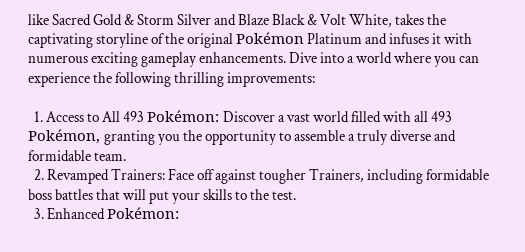like Sacred Gold & Storm Silver and Blaze Black & Volt White, takes the captivating storyline of the original Pokémon Platinum and infuses it with numerous exciting gameplay enhancements. Dive into a world where you can experience the following thrilling improvements:

  1. Access to All 493 Pokémon: Discover a vast world filled with all 493 Pokémon, granting you the opportunity to assemble a truly diverse and formidable team.
  2. Revamped Trainers: Face off against tougher Trainers, including formidable boss battles that will put your skills to the test.
  3. Enhanced Pokémon: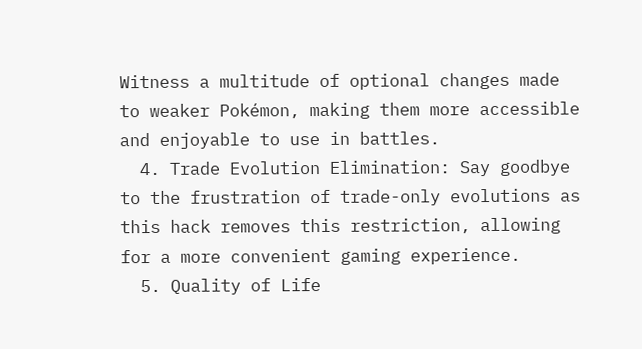Witness a multitude of optional changes made to weaker Pokémon, making them more accessible and enjoyable to use in battles.
  4. Trade Evolution Elimination: Say goodbye to the frustration of trade-only evolutions as this hack removes this restriction, allowing for a more convenient gaming experience.
  5. Quality of Life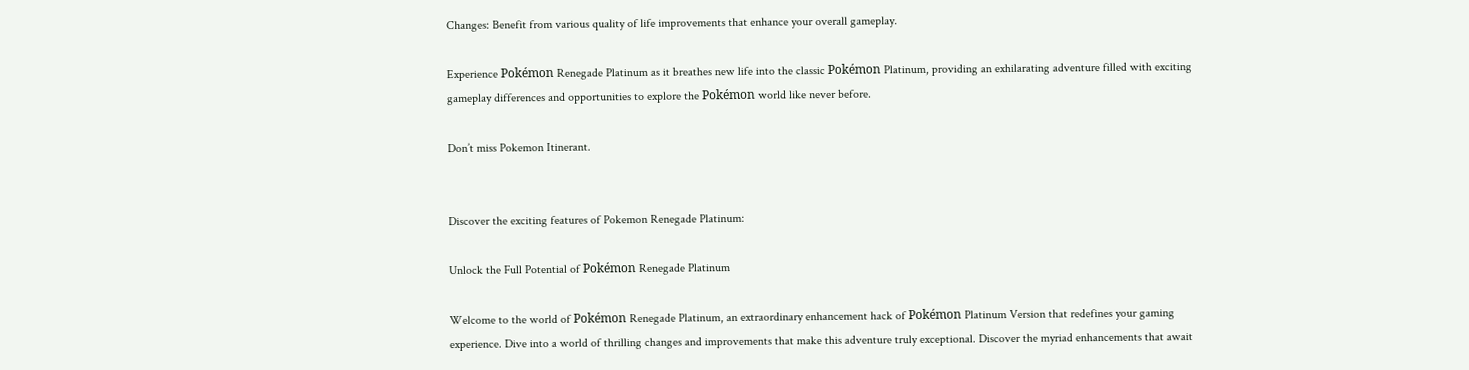Changes: Benefit from various quality of life improvements that enhance your overall gameplay.

Experience Pokémon Renegade Platinum as it breathes new life into the classic Pokémon Platinum, providing an exhilarating adventure filled with exciting gameplay differences and opportunities to explore the Pokémon world like never before.

Don’t miss Pokemon Itinerant.


Discover the exciting features of Pokemon Renegade Platinum:

Unlock the Full Potential of Pokémon Renegade Platinum

Welcome to the world of Pokémon Renegade Platinum, an extraordinary enhancement hack of Pokémon Platinum Version that redefines your gaming experience. Dive into a world of thrilling changes and improvements that make this adventure truly exceptional. Discover the myriad enhancements that await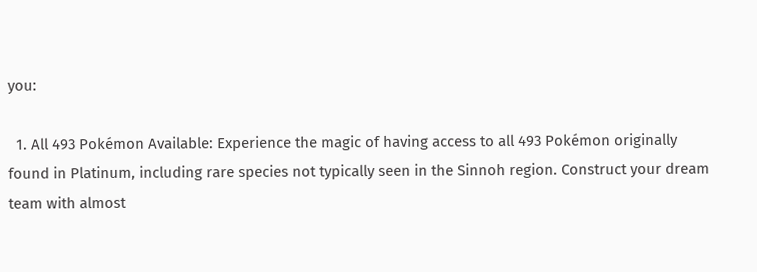you:

  1. All 493 Pokémon Available: Experience the magic of having access to all 493 Pokémon originally found in Platinum, including rare species not typically seen in the Sinnoh region. Construct your dream team with almost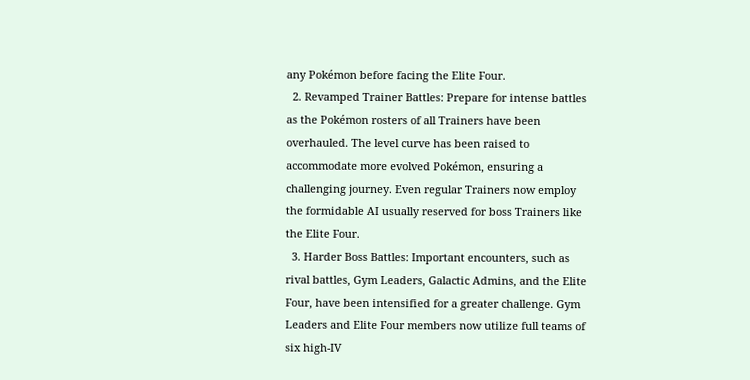any Pokémon before facing the Elite Four.
  2. Revamped Trainer Battles: Prepare for intense battles as the Pokémon rosters of all Trainers have been overhauled. The level curve has been raised to accommodate more evolved Pokémon, ensuring a challenging journey. Even regular Trainers now employ the formidable AI usually reserved for boss Trainers like the Elite Four.
  3. Harder Boss Battles: Important encounters, such as rival battles, Gym Leaders, Galactic Admins, and the Elite Four, have been intensified for a greater challenge. Gym Leaders and Elite Four members now utilize full teams of six high-IV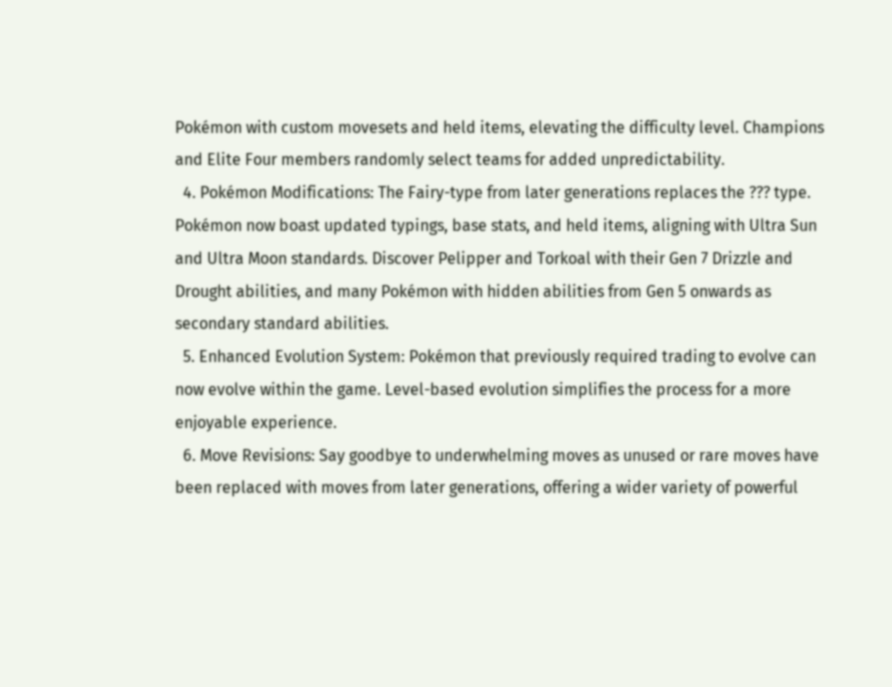Pokémon with custom movesets and held items, elevating the difficulty level. Champions and Elite Four members randomly select teams for added unpredictability.
  4. Pokémon Modifications: The Fairy-type from later generations replaces the ??? type. Pokémon now boast updated typings, base stats, and held items, aligning with Ultra Sun and Ultra Moon standards. Discover Pelipper and Torkoal with their Gen 7 Drizzle and Drought abilities, and many Pokémon with hidden abilities from Gen 5 onwards as secondary standard abilities.
  5. Enhanced Evolution System: Pokémon that previously required trading to evolve can now evolve within the game. Level-based evolution simplifies the process for a more enjoyable experience.
  6. Move Revisions: Say goodbye to underwhelming moves as unused or rare moves have been replaced with moves from later generations, offering a wider variety of powerful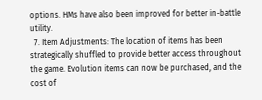options. HMs have also been improved for better in-battle utility.
  7. Item Adjustments: The location of items has been strategically shuffled to provide better access throughout the game. Evolution items can now be purchased, and the cost of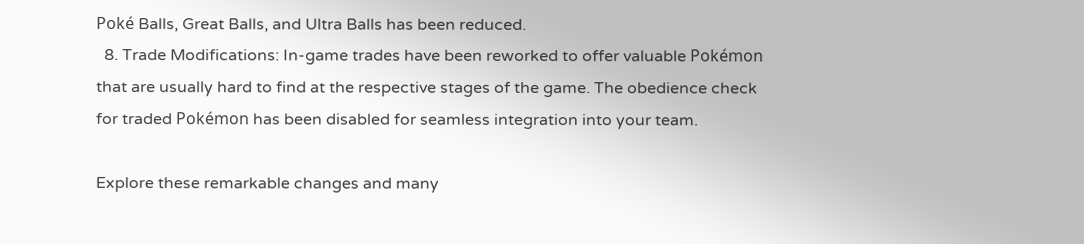Poké Balls, Great Balls, and Ultra Balls has been reduced.
  8. Trade Modifications: In-game trades have been reworked to offer valuable Pokémon that are usually hard to find at the respective stages of the game. The obedience check for traded Pokémon has been disabled for seamless integration into your team.

Explore these remarkable changes and many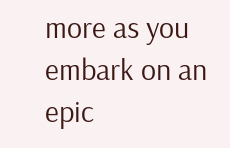more as you embark on an epic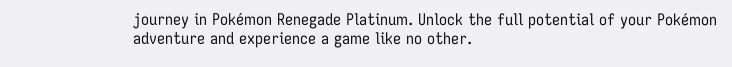journey in Pokémon Renegade Platinum. Unlock the full potential of your Pokémon adventure and experience a game like no other.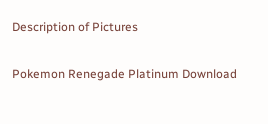Description of Pictures

Pokemon Renegade Platinum Download